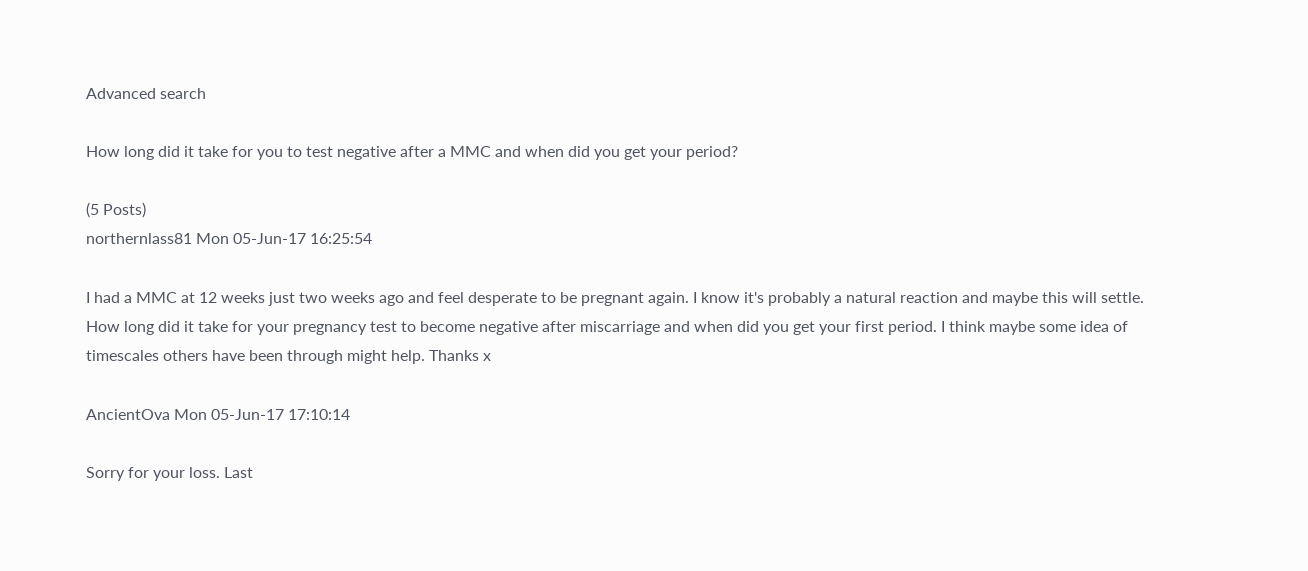Advanced search

How long did it take for you to test negative after a MMC and when did you get your period?

(5 Posts)
northernlass81 Mon 05-Jun-17 16:25:54

I had a MMC at 12 weeks just two weeks ago and feel desperate to be pregnant again. I know it's probably a natural reaction and maybe this will settle. How long did it take for your pregnancy test to become negative after miscarriage and when did you get your first period. I think maybe some idea of timescales others have been through might help. Thanks x

AncientOva Mon 05-Jun-17 17:10:14

Sorry for your loss. Last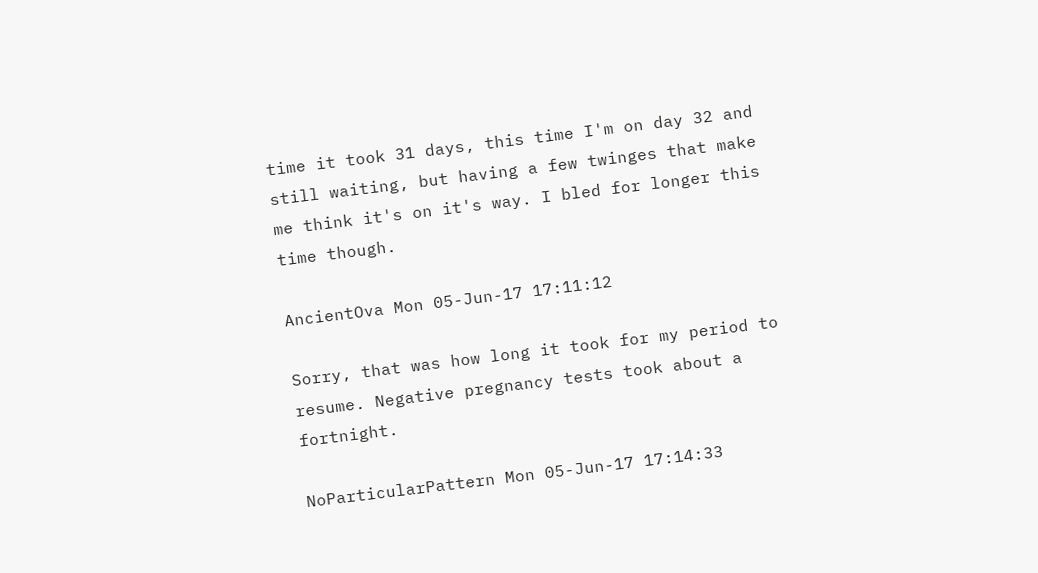time it took 31 days, this time I'm on day 32 and still waiting, but having a few twinges that make me think it's on it's way. I bled for longer this time though.

AncientOva Mon 05-Jun-17 17:11:12

Sorry, that was how long it took for my period to resume. Negative pregnancy tests took about a fortnight.

NoParticularPattern Mon 05-Jun-17 17:14:33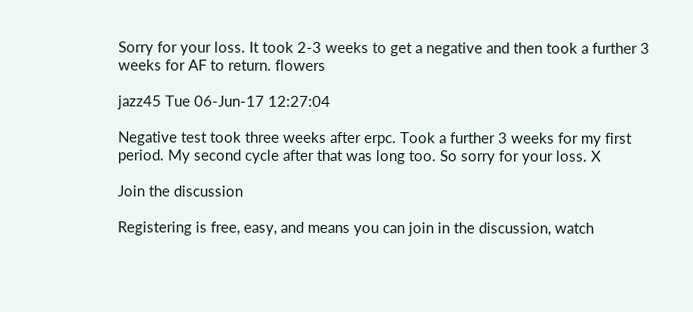Sorry for your loss. It took 2-3 weeks to get a negative and then took a further 3 weeks for AF to return. flowers

jazz45 Tue 06-Jun-17 12:27:04

Negative test took three weeks after erpc. Took a further 3 weeks for my first period. My second cycle after that was long too. So sorry for your loss. X

Join the discussion

Registering is free, easy, and means you can join in the discussion, watch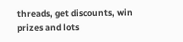threads, get discounts, win prizes and lots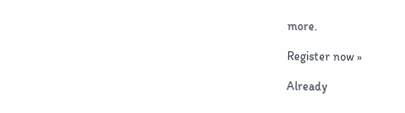more.

Register now »

Already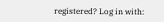registered? Log in with: